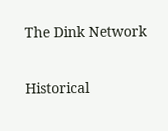The Dink Network

Historical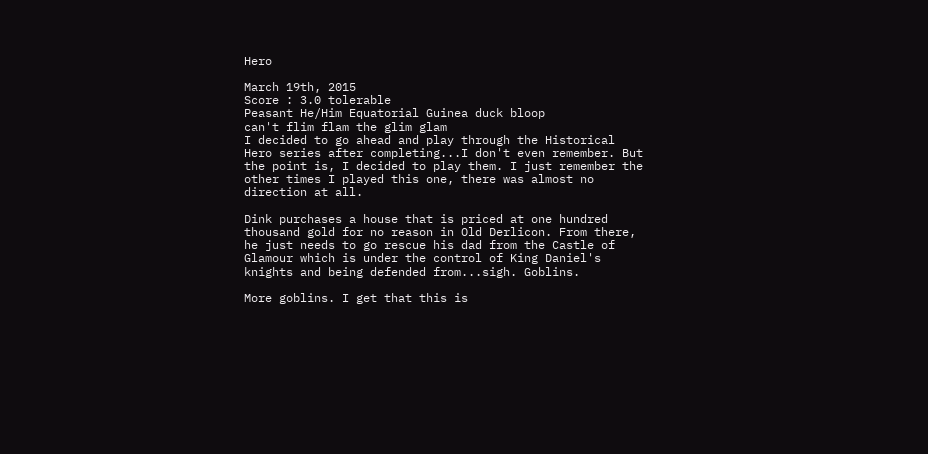Hero

March 19th, 2015
Score : 3.0 tolerable
Peasant He/Him Equatorial Guinea duck bloop
can't flim flam the glim glam
I decided to go ahead and play through the Historical Hero series after completing...I don't even remember. But the point is, I decided to play them. I just remember the other times I played this one, there was almost no direction at all.

Dink purchases a house that is priced at one hundred thousand gold for no reason in Old Derlicon. From there, he just needs to go rescue his dad from the Castle of Glamour which is under the control of King Daniel's knights and being defended from...sigh. Goblins.

More goblins. I get that this is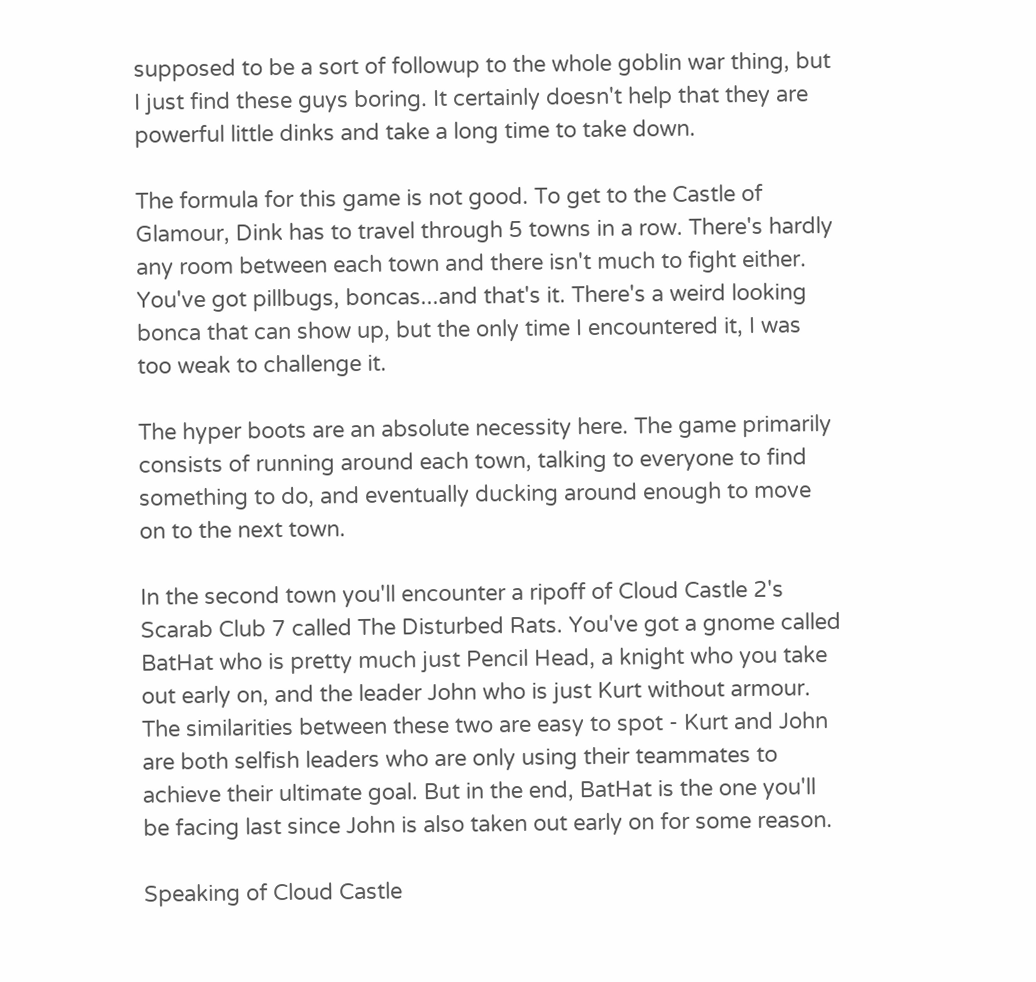supposed to be a sort of followup to the whole goblin war thing, but I just find these guys boring. It certainly doesn't help that they are powerful little dinks and take a long time to take down.

The formula for this game is not good. To get to the Castle of Glamour, Dink has to travel through 5 towns in a row. There's hardly any room between each town and there isn't much to fight either. You've got pillbugs, boncas...and that's it. There's a weird looking bonca that can show up, but the only time I encountered it, I was too weak to challenge it.

The hyper boots are an absolute necessity here. The game primarily consists of running around each town, talking to everyone to find something to do, and eventually ducking around enough to move on to the next town.

In the second town you'll encounter a ripoff of Cloud Castle 2's Scarab Club 7 called The Disturbed Rats. You've got a gnome called BatHat who is pretty much just Pencil Head, a knight who you take out early on, and the leader John who is just Kurt without armour. The similarities between these two are easy to spot - Kurt and John are both selfish leaders who are only using their teammates to achieve their ultimate goal. But in the end, BatHat is the one you'll be facing last since John is also taken out early on for some reason.

Speaking of Cloud Castle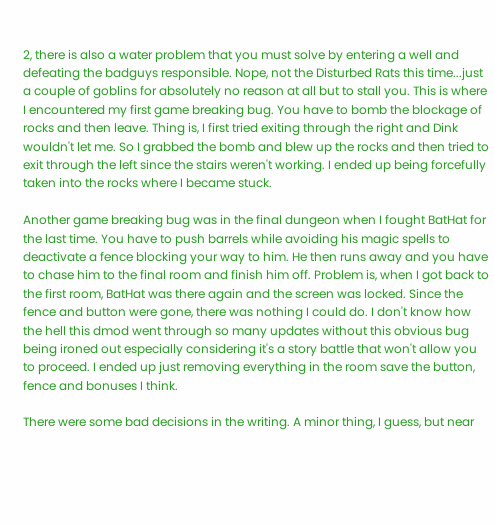2, there is also a water problem that you must solve by entering a well and defeating the badguys responsible. Nope, not the Disturbed Rats this time...just a couple of goblins for absolutely no reason at all but to stall you. This is where I encountered my first game breaking bug. You have to bomb the blockage of rocks and then leave. Thing is, I first tried exiting through the right and Dink wouldn't let me. So I grabbed the bomb and blew up the rocks and then tried to exit through the left since the stairs weren't working. I ended up being forcefully taken into the rocks where I became stuck.

Another game breaking bug was in the final dungeon when I fought BatHat for the last time. You have to push barrels while avoiding his magic spells to deactivate a fence blocking your way to him. He then runs away and you have to chase him to the final room and finish him off. Problem is, when I got back to the first room, BatHat was there again and the screen was locked. Since the fence and button were gone, there was nothing I could do. I don't know how the hell this dmod went through so many updates without this obvious bug being ironed out especially considering it's a story battle that won't allow you to proceed. I ended up just removing everything in the room save the button, fence and bonuses I think.

There were some bad decisions in the writing. A minor thing, I guess, but near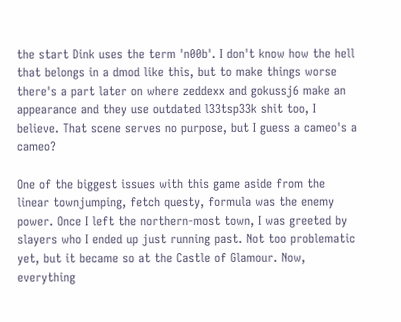the start Dink uses the term 'n00b'. I don't know how the hell that belongs in a dmod like this, but to make things worse there's a part later on where zeddexx and gokussj6 make an appearance and they use outdated l33tsp33k shit too, I believe. That scene serves no purpose, but I guess a cameo's a cameo?

One of the biggest issues with this game aside from the linear townjumping, fetch questy, formula was the enemy power. Once I left the northern-most town, I was greeted by slayers who I ended up just running past. Not too problematic yet, but it became so at the Castle of Glamour. Now, everything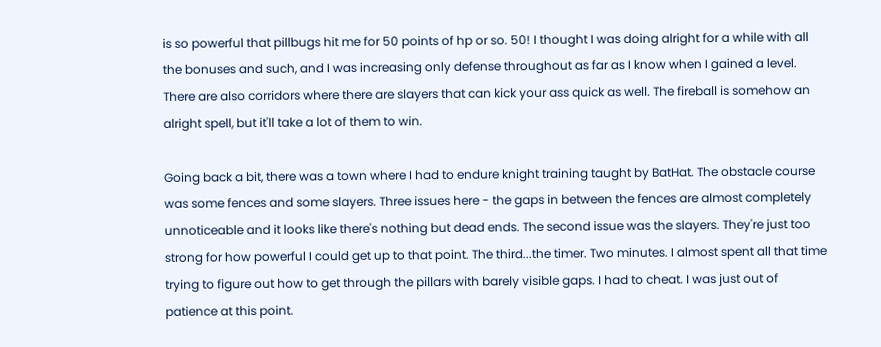is so powerful that pillbugs hit me for 50 points of hp or so. 50! I thought I was doing alright for a while with all the bonuses and such, and I was increasing only defense throughout as far as I know when I gained a level. There are also corridors where there are slayers that can kick your ass quick as well. The fireball is somehow an alright spell, but it'll take a lot of them to win.

Going back a bit, there was a town where I had to endure knight training taught by BatHat. The obstacle course was some fences and some slayers. Three issues here - the gaps in between the fences are almost completely unnoticeable and it looks like there's nothing but dead ends. The second issue was the slayers. They're just too strong for how powerful I could get up to that point. The third...the timer. Two minutes. I almost spent all that time trying to figure out how to get through the pillars with barely visible gaps. I had to cheat. I was just out of patience at this point.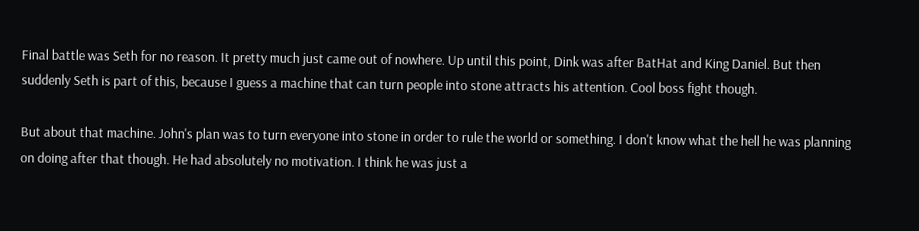Final battle was Seth for no reason. It pretty much just came out of nowhere. Up until this point, Dink was after BatHat and King Daniel. But then suddenly Seth is part of this, because I guess a machine that can turn people into stone attracts his attention. Cool boss fight though.

But about that machine. John's plan was to turn everyone into stone in order to rule the world or something. I don't know what the hell he was planning on doing after that though. He had absolutely no motivation. I think he was just a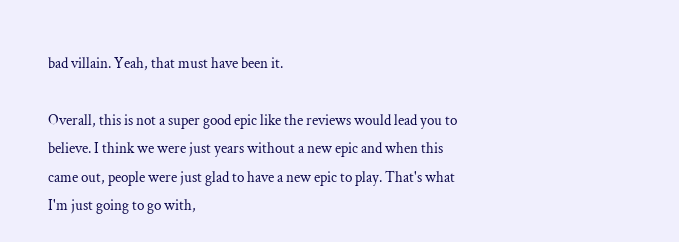bad villain. Yeah, that must have been it.

Overall, this is not a super good epic like the reviews would lead you to believe. I think we were just years without a new epic and when this came out, people were just glad to have a new epic to play. That's what I'm just going to go with,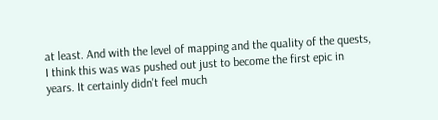at least. And with the level of mapping and the quality of the quests, I think this was was pushed out just to become the first epic in years. It certainly didn't feel much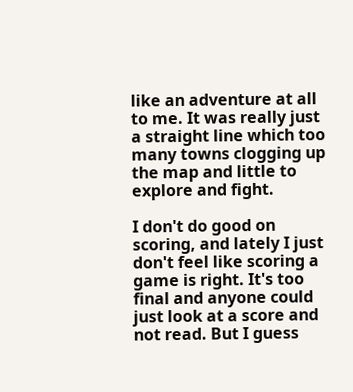like an adventure at all to me. It was really just a straight line which too many towns clogging up the map and little to explore and fight.

I don't do good on scoring, and lately I just don't feel like scoring a game is right. It's too final and anyone could just look at a score and not read. But I guess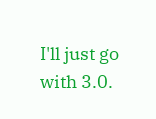I'll just go with 3.0.